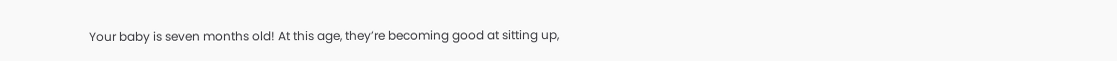Your baby is seven months old! At this age, they’re becoming good at sitting up,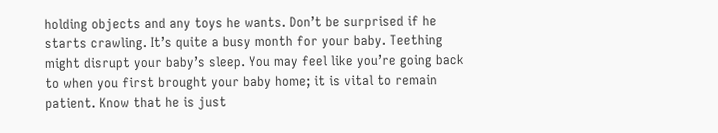holding objects and any toys he wants. Don’t be surprised if he starts crawling. It’s quite a busy month for your baby. Teething might disrupt your baby’s sleep. You may feel like you’re going back to when you first brought your baby home; it is vital to remain patient. Know that he is just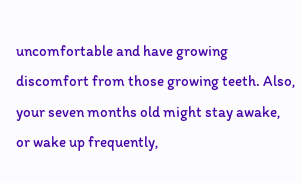uncomfortable and have growing discomfort from those growing teeth. Also, your seven months old might stay awake, or wake up frequently,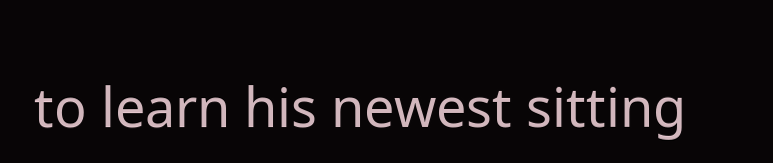to learn his newest sitting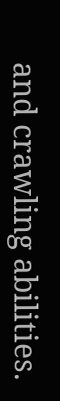and crawling abilities.